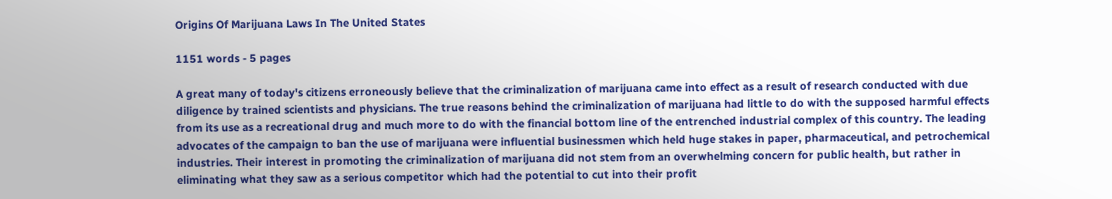Origins Of Marijuana Laws In The United States

1151 words - 5 pages

A great many of today's citizens erroneously believe that the criminalization of marijuana came into effect as a result of research conducted with due diligence by trained scientists and physicians. The true reasons behind the criminalization of marijuana had little to do with the supposed harmful effects from its use as a recreational drug and much more to do with the financial bottom line of the entrenched industrial complex of this country. The leading advocates of the campaign to ban the use of marijuana were influential businessmen which held huge stakes in paper, pharmaceutical, and petrochemical industries. Their interest in promoting the criminalization of marijuana did not stem from an overwhelming concern for public health, but rather in eliminating what they saw as a serious competitor which had the potential to cut into their profit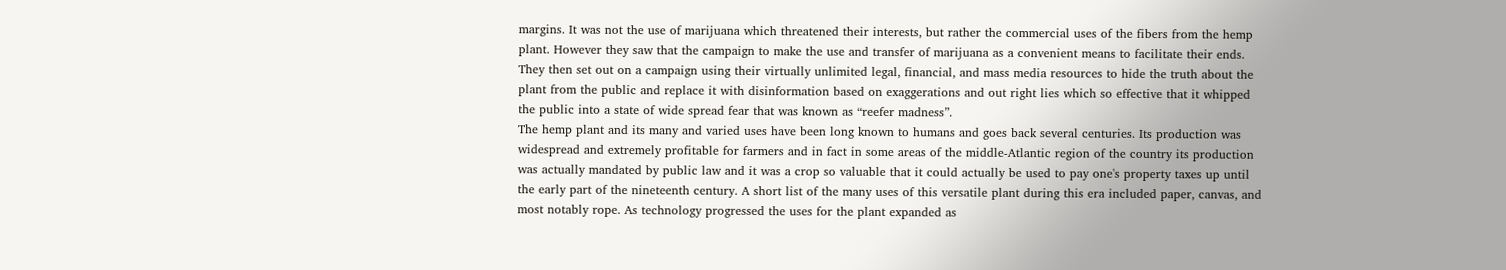margins. It was not the use of marijuana which threatened their interests, but rather the commercial uses of the fibers from the hemp plant. However they saw that the campaign to make the use and transfer of marijuana as a convenient means to facilitate their ends. They then set out on a campaign using their virtually unlimited legal, financial, and mass media resources to hide the truth about the plant from the public and replace it with disinformation based on exaggerations and out right lies which so effective that it whipped the public into a state of wide spread fear that was known as “reefer madness”.
The hemp plant and its many and varied uses have been long known to humans and goes back several centuries. Its production was widespread and extremely profitable for farmers and in fact in some areas of the middle-Atlantic region of the country its production was actually mandated by public law and it was a crop so valuable that it could actually be used to pay one's property taxes up until the early part of the nineteenth century. A short list of the many uses of this versatile plant during this era included paper, canvas, and most notably rope. As technology progressed the uses for the plant expanded as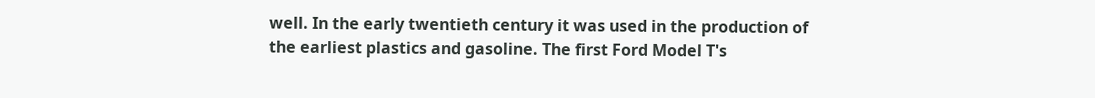well. In the early twentieth century it was used in the production of the earliest plastics and gasoline. The first Ford Model T's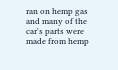ran on hemp gas and many of the car's parts were made from hemp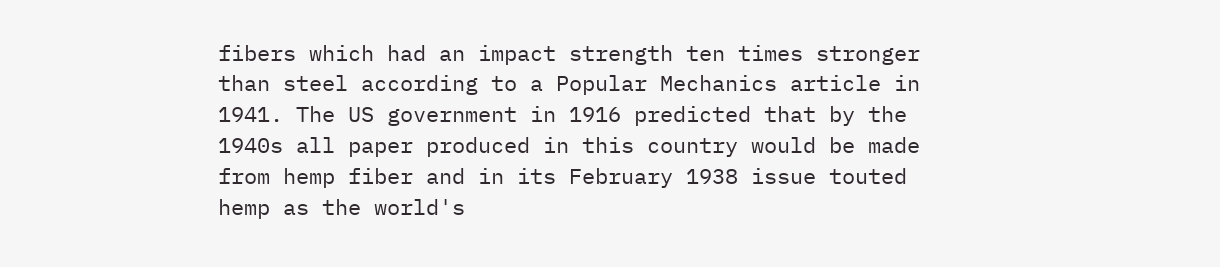fibers which had an impact strength ten times stronger than steel according to a Popular Mechanics article in 1941. The US government in 1916 predicted that by the 1940s all paper produced in this country would be made from hemp fiber and in its February 1938 issue touted hemp as the world's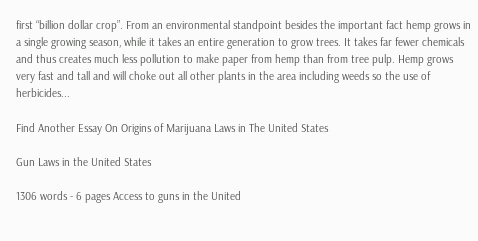first “billion dollar crop”. From an environmental standpoint besides the important fact hemp grows in a single growing season, while it takes an entire generation to grow trees. It takes far fewer chemicals and thus creates much less pollution to make paper from hemp than from tree pulp. Hemp grows very fast and tall and will choke out all other plants in the area including weeds so the use of herbicides...

Find Another Essay On Origins of Marijuana Laws in The United States

Gun Laws in the United States

1306 words - 6 pages Access to guns in the United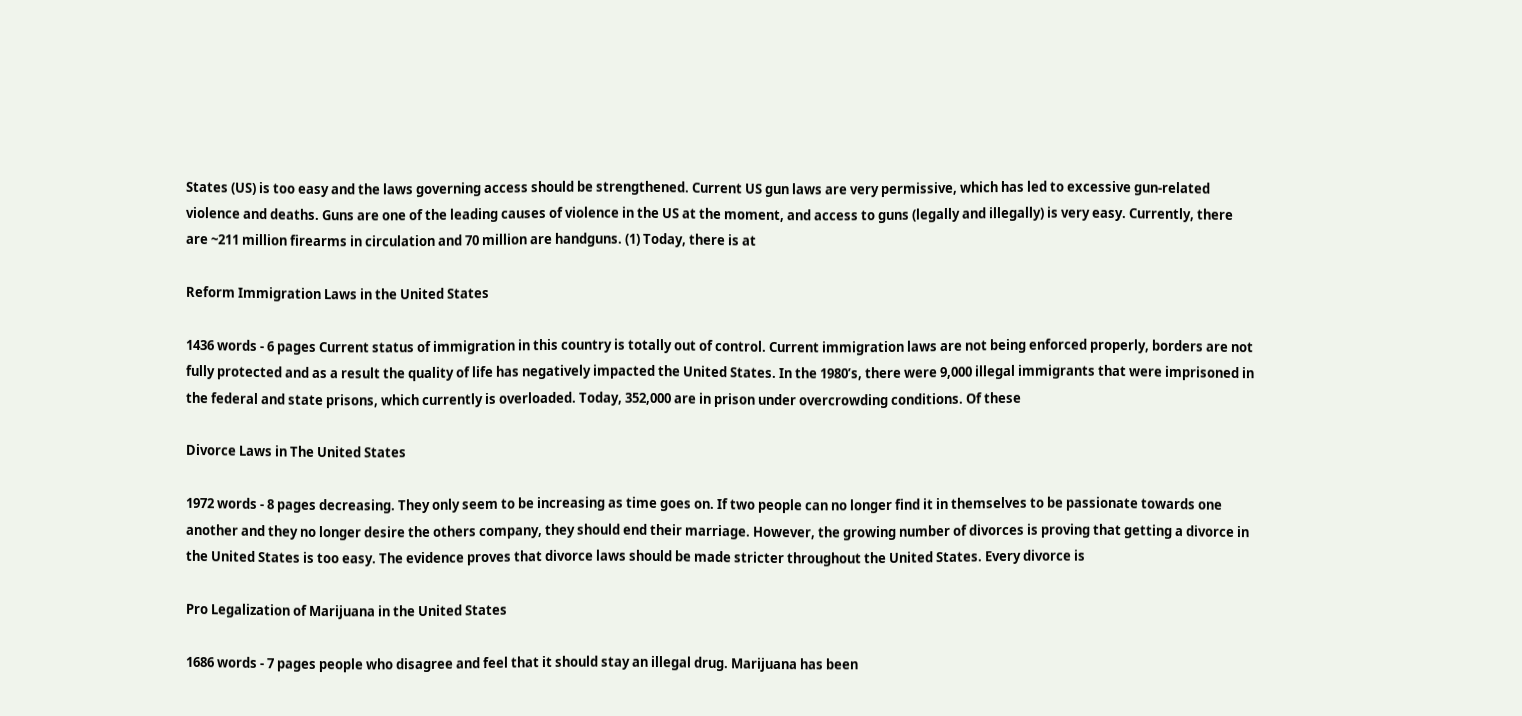States (US) is too easy and the laws governing access should be strengthened. Current US gun laws are very permissive, which has led to excessive gun-related violence and deaths. Guns are one of the leading causes of violence in the US at the moment, and access to guns (legally and illegally) is very easy. Currently, there are ~211 million firearms in circulation and 70 million are handguns. (1) Today, there is at

Reform Immigration Laws in the United States

1436 words - 6 pages Current status of immigration in this country is totally out of control. Current immigration laws are not being enforced properly, borders are not fully protected and as a result the quality of life has negatively impacted the United States. In the 1980’s, there were 9,000 illegal immigrants that were imprisoned in the federal and state prisons, which currently is overloaded. Today, 352,000 are in prison under overcrowding conditions. Of these

Divorce Laws in The United States

1972 words - 8 pages decreasing. They only seem to be increasing as time goes on. If two people can no longer find it in themselves to be passionate towards one another and they no longer desire the others company, they should end their marriage. However, the growing number of divorces is proving that getting a divorce in the United States is too easy. The evidence proves that divorce laws should be made stricter throughout the United States. Every divorce is

Pro Legalization of Marijuana in the United States

1686 words - 7 pages people who disagree and feel that it should stay an illegal drug. Marijuana has been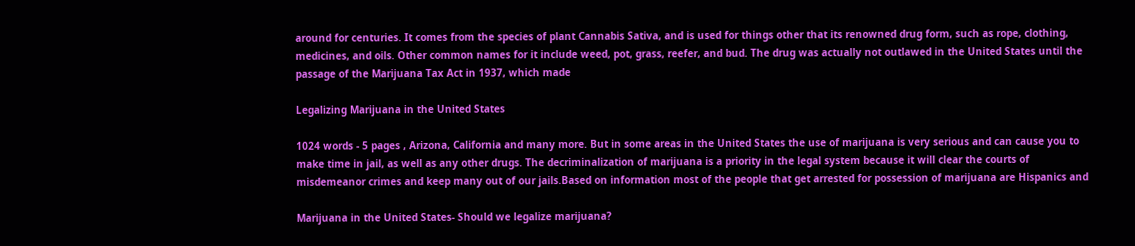around for centuries. It comes from the species of plant Cannabis Sativa, and is used for things other that its renowned drug form, such as rope, clothing, medicines, and oils. Other common names for it include weed, pot, grass, reefer, and bud. The drug was actually not outlawed in the United States until the passage of the Marijuana Tax Act in 1937, which made

Legalizing Marijuana in the United States

1024 words - 5 pages , Arizona, California and many more. But in some areas in the United States the use of marijuana is very serious and can cause you to make time in jail, as well as any other drugs. The decriminalization of marijuana is a priority in the legal system because it will clear the courts of misdemeanor crimes and keep many out of our jails.Based on information most of the people that get arrested for possession of marijuana are Hispanics and

Marijuana in the United States- Should we legalize marijuana?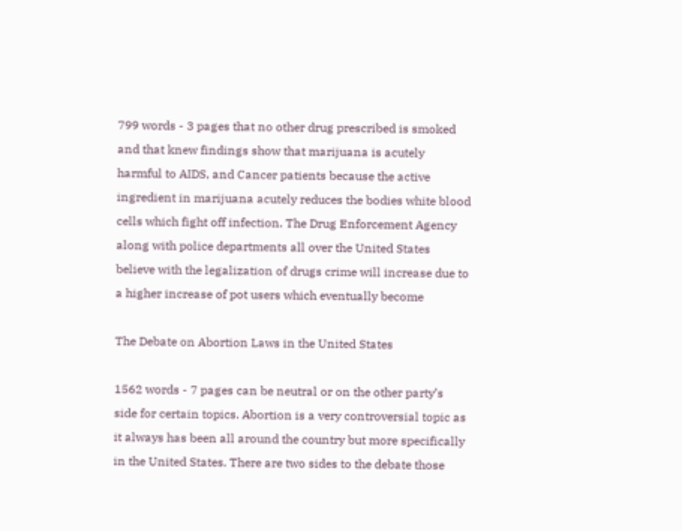799 words - 3 pages that no other drug prescribed is smoked and that knew findings show that marijuana is acutely harmful to AIDS, and Cancer patients because the active ingredient in marijuana acutely reduces the bodies white blood cells which fight off infection. The Drug Enforcement Agency along with police departments all over the United States believe with the legalization of drugs crime will increase due to a higher increase of pot users which eventually become

The Debate on Abortion Laws in the United States

1562 words - 7 pages can be neutral or on the other party’s side for certain topics. Abortion is a very controversial topic as it always has been all around the country but more specifically in the United States. There are two sides to the debate those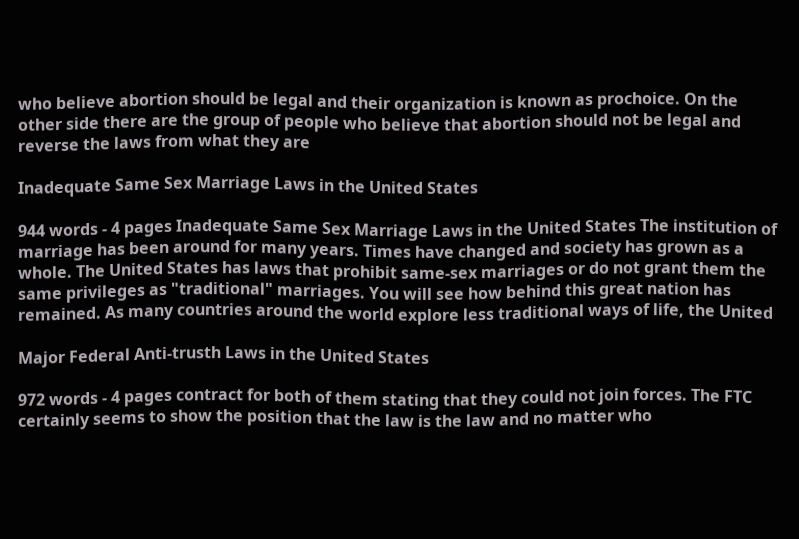who believe abortion should be legal and their organization is known as prochoice. On the other side there are the group of people who believe that abortion should not be legal and reverse the laws from what they are

Inadequate Same Sex Marriage Laws in the United States

944 words - 4 pages Inadequate Same Sex Marriage Laws in the United States The institution of marriage has been around for many years. Times have changed and society has grown as a whole. The United States has laws that prohibit same-sex marriages or do not grant them the same privileges as "traditional" marriages. You will see how behind this great nation has remained. As many countries around the world explore less traditional ways of life, the United

Major Federal Anti-trusth Laws in the United States

972 words - 4 pages contract for both of them stating that they could not join forces. The FTC certainly seems to show the position that the law is the law and no matter who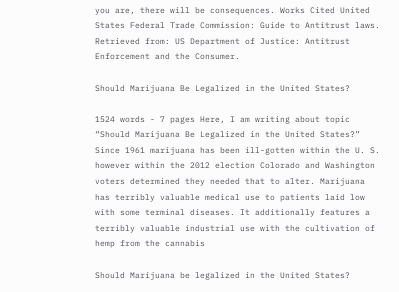you are, there will be consequences. Works Cited United States Federal Trade Commission: Guide to Antitrust laws. Retrieved from: US Department of Justice: Antitrust Enforcement and the Consumer.

Should Marijuana Be Legalized in the United States?

1524 words - 7 pages Here, I am writing about topic “Should Marijuana Be Legalized in the United States?” Since 1961 marijuana has been ill-gotten within the U. S. however within the 2012 election Colorado and Washington voters determined they needed that to alter. Marijuana has terribly valuable medical use to patients laid low with some terminal diseases. It additionally features a terribly valuable industrial use with the cultivation of hemp from the cannabis

Should Marijuana be legalized in the United States?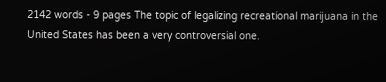2142 words - 9 pages The topic of legalizing recreational marijuana in the United States has been a very controversial one.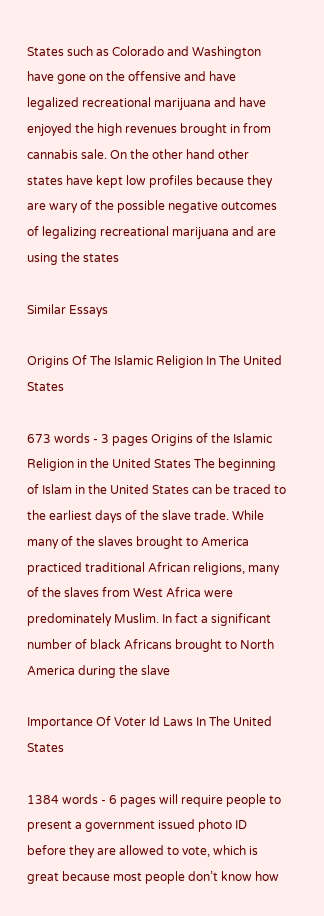States such as Colorado and Washington have gone on the offensive and have legalized recreational marijuana and have enjoyed the high revenues brought in from cannabis sale. On the other hand other states have kept low profiles because they are wary of the possible negative outcomes of legalizing recreational marijuana and are using the states

Similar Essays

Origins Of The Islamic Religion In The United States

673 words - 3 pages Origins of the Islamic Religion in the United States The beginning of Islam in the United States can be traced to the earliest days of the slave trade. While many of the slaves brought to America practiced traditional African religions, many of the slaves from West Africa were predominately Muslim. In fact a significant number of black Africans brought to North America during the slave

Importance Of Voter Id Laws In The United States

1384 words - 6 pages will require people to present a government issued photo ID before they are allowed to vote, which is great because most people don’t know how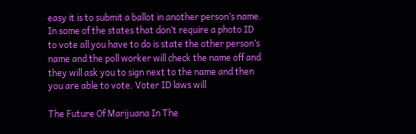easy it is to submit a ballot in another person’s name. In some of the states that don’t require a photo ID to vote all you have to do is state the other person’s name and the poll worker will check the name off and they will ask you to sign next to the name and then you are able to vote. Voter ID laws will

The Future Of Marijuana In The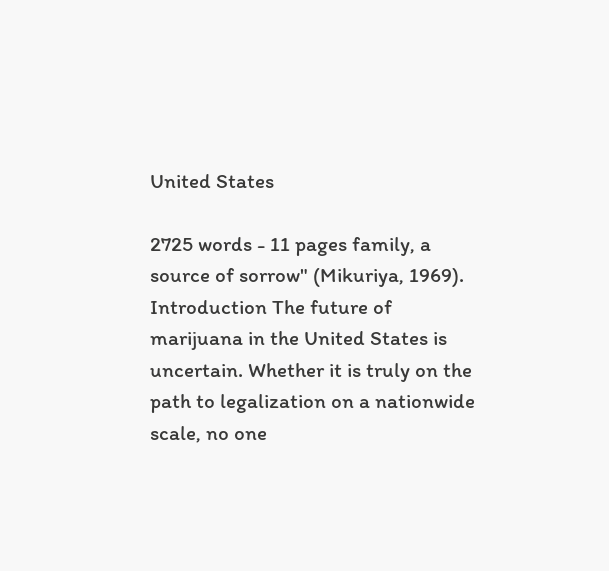United States

2725 words - 11 pages family, a source of sorrow" (Mikuriya, 1969). Introduction The future of marijuana in the United States is uncertain. Whether it is truly on the path to legalization on a nationwide scale, no one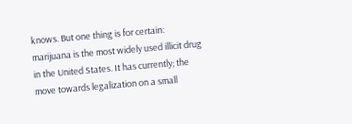knows. But one thing is for certain: marijuana is the most widely used illicit drug in the United States. It has currently; the move towards legalization on a small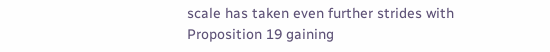scale has taken even further strides with Proposition 19 gaining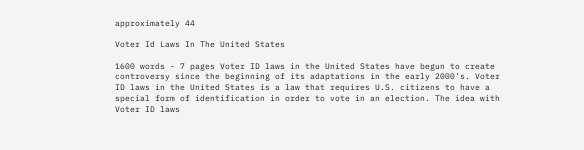approximately 44

Voter Id Laws In The United States

1600 words - 7 pages Voter ID laws in the United States have begun to create controversy since the beginning of its adaptations in the early 2000’s. Voter ID laws in the United States is a law that requires U.S. citizens to have a special form of identification in order to vote in an election. The idea with Voter ID laws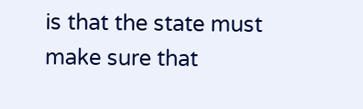is that the state must make sure that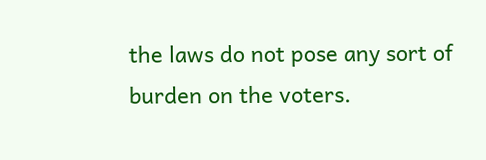the laws do not pose any sort of burden on the voters.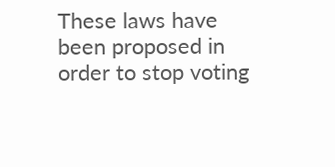These laws have been proposed in order to stop voting